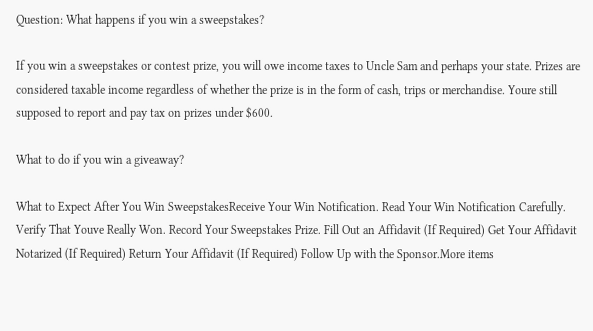Question: What happens if you win a sweepstakes?

If you win a sweepstakes or contest prize, you will owe income taxes to Uncle Sam and perhaps your state. Prizes are considered taxable income regardless of whether the prize is in the form of cash, trips or merchandise. Youre still supposed to report and pay tax on prizes under $600.

What to do if you win a giveaway?

What to Expect After You Win SweepstakesReceive Your Win Notification. Read Your Win Notification Carefully. Verify That Youve Really Won. Record Your Sweepstakes Prize. Fill Out an Affidavit (If Required) Get Your Affidavit Notarized (If Required) Return Your Affidavit (If Required) Follow Up with the Sponsor.More items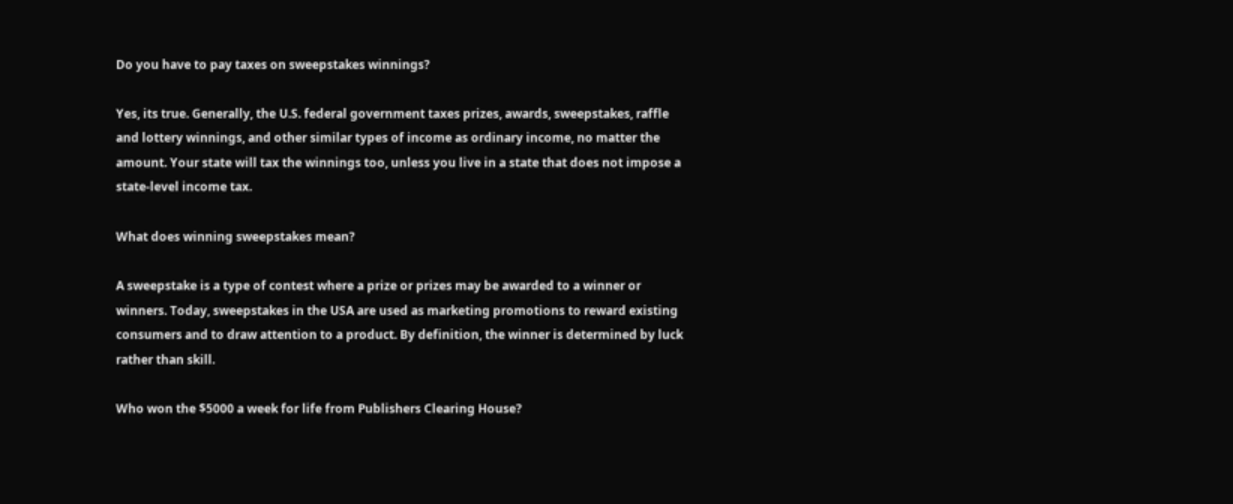Do you have to pay taxes on sweepstakes winnings?

Yes, its true. Generally, the U.S. federal government taxes prizes, awards, sweepstakes, raffle and lottery winnings, and other similar types of income as ordinary income, no matter the amount. Your state will tax the winnings too, unless you live in a state that does not impose a state-level income tax.

What does winning sweepstakes mean?

A sweepstake is a type of contest where a prize or prizes may be awarded to a winner or winners. Today, sweepstakes in the USA are used as marketing promotions to reward existing consumers and to draw attention to a product. By definition, the winner is determined by luck rather than skill.

Who won the $5000 a week for life from Publishers Clearing House?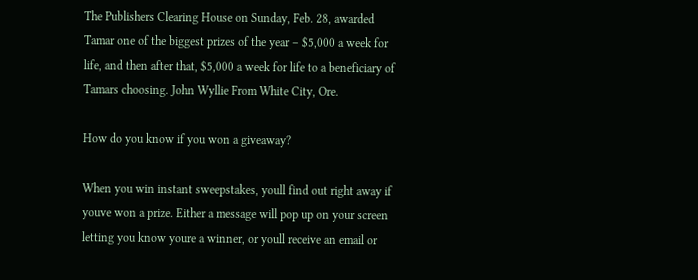The Publishers Clearing House on Sunday, Feb. 28, awarded Tamar one of the biggest prizes of the year – $5,000 a week for life, and then after that, $5,000 a week for life to a beneficiary of Tamars choosing. John Wyllie From White City, Ore.

How do you know if you won a giveaway?

When you win instant sweepstakes, youll find out right away if youve won a prize. Either a message will pop up on your screen letting you know youre a winner, or youll receive an email or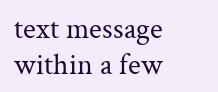text message within a few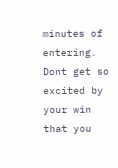minutes of entering. Dont get so excited by your win that you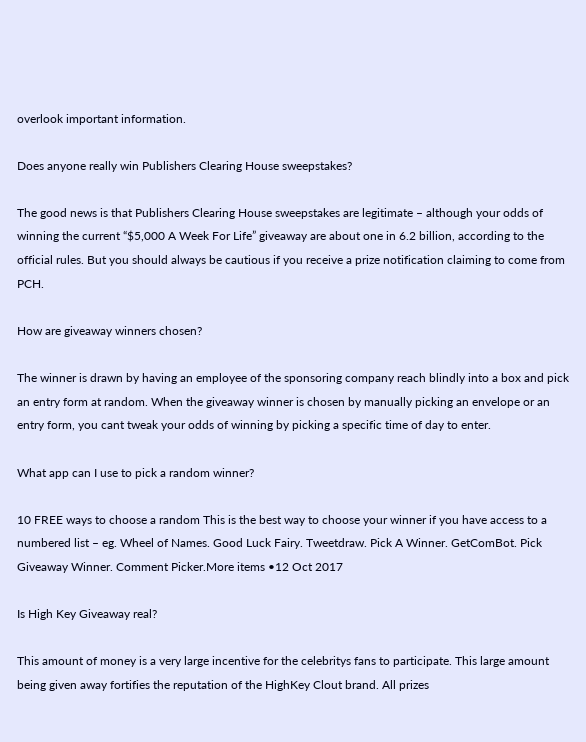overlook important information.

Does anyone really win Publishers Clearing House sweepstakes?

The good news is that Publishers Clearing House sweepstakes are legitimate – although your odds of winning the current “$5,000 A Week For Life” giveaway are about one in 6.2 billion, according to the official rules. But you should always be cautious if you receive a prize notification claiming to come from PCH.

How are giveaway winners chosen?

The winner is drawn by having an employee of the sponsoring company reach blindly into a box and pick an entry form at random. When the giveaway winner is chosen by manually picking an envelope or an entry form, you cant tweak your odds of winning by picking a specific time of day to enter.

What app can I use to pick a random winner?

10 FREE ways to choose a random This is the best way to choose your winner if you have access to a numbered list – eg. Wheel of Names. Good Luck Fairy. Tweetdraw. Pick A Winner. GetComBot. Pick Giveaway Winner. Comment Picker.More items •12 Oct 2017

Is High Key Giveaway real?

This amount of money is a very large incentive for the celebritys fans to participate. This large amount being given away fortifies the reputation of the HighKey Clout brand. All prizes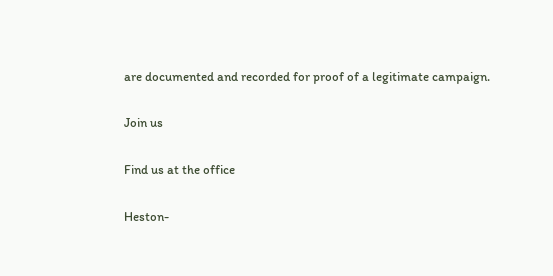are documented and recorded for proof of a legitimate campaign.

Join us

Find us at the office

Heston-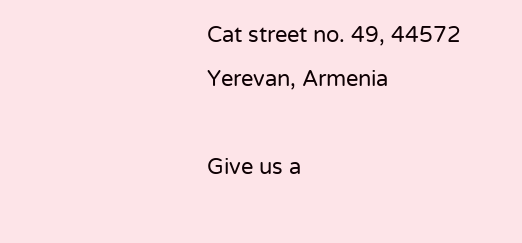Cat street no. 49, 44572 Yerevan, Armenia

Give us a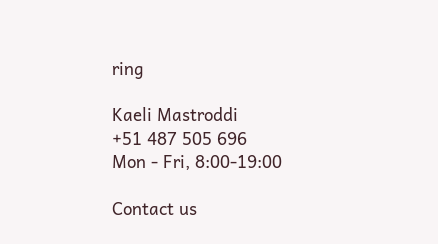ring

Kaeli Mastroddi
+51 487 505 696
Mon - Fri, 8:00-19:00

Contact us